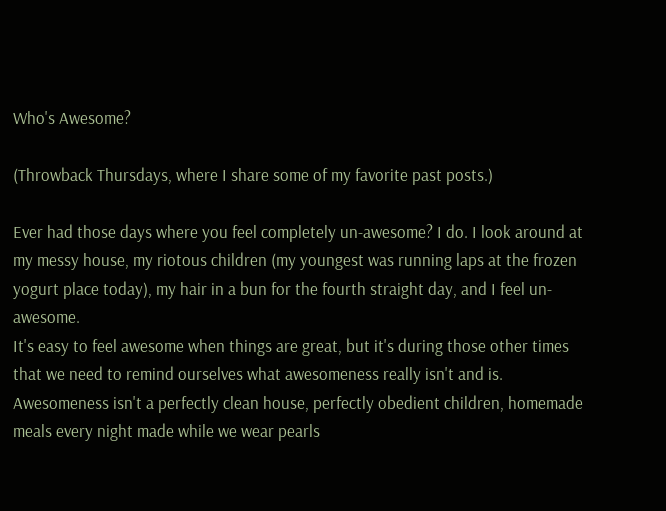Who's Awesome?

(Throwback Thursdays, where I share some of my favorite past posts.)

Ever had those days where you feel completely un-awesome? I do. I look around at my messy house, my riotous children (my youngest was running laps at the frozen yogurt place today), my hair in a bun for the fourth straight day, and I feel un-awesome.
It's easy to feel awesome when things are great, but it's during those other times that we need to remind ourselves what awesomeness really isn't and is.
Awesomeness isn't a perfectly clean house, perfectly obedient children, homemade meals every night made while we wear pearls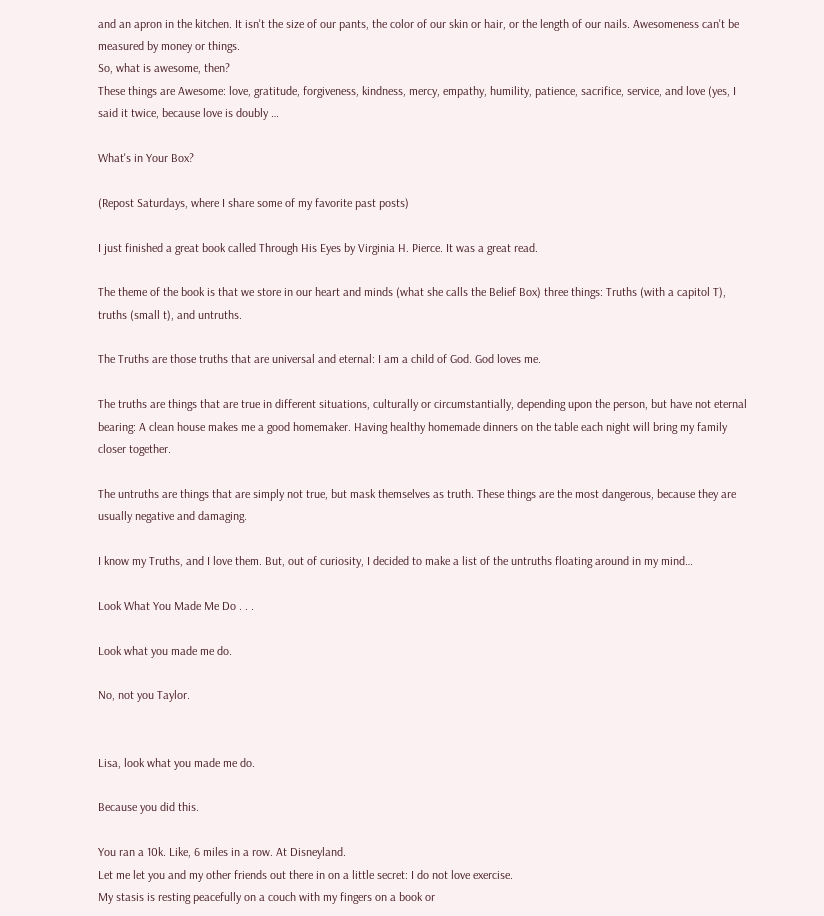and an apron in the kitchen. It isn't the size of our pants, the color of our skin or hair, or the length of our nails. Awesomeness can't be measured by money or things.
So, what is awesome, then?
These things are Awesome: love, gratitude, forgiveness, kindness, mercy, empathy, humility, patience, sacrifice, service, and love (yes, I said it twice, because love is doubly …

What's in Your Box?

(Repost Saturdays, where I share some of my favorite past posts)

I just finished a great book called Through His Eyes by Virginia H. Pierce. It was a great read.

The theme of the book is that we store in our heart and minds (what she calls the Belief Box) three things: Truths (with a capitol T), truths (small t), and untruths.

The Truths are those truths that are universal and eternal: I am a child of God. God loves me.

The truths are things that are true in different situations, culturally or circumstantially, depending upon the person, but have not eternal bearing: A clean house makes me a good homemaker. Having healthy homemade dinners on the table each night will bring my family closer together.

The untruths are things that are simply not true, but mask themselves as truth. These things are the most dangerous, because they are usually negative and damaging.

I know my Truths, and I love them. But, out of curiosity, I decided to make a list of the untruths floating around in my mind…

Look What You Made Me Do . . .

Look what you made me do.

No, not you Taylor.


Lisa, look what you made me do.

Because you did this.

You ran a 10k. Like, 6 miles in a row. At Disneyland.
Let me let you and my other friends out there in on a little secret: I do not love exercise.
My stasis is resting peacefully on a couch with my fingers on a book or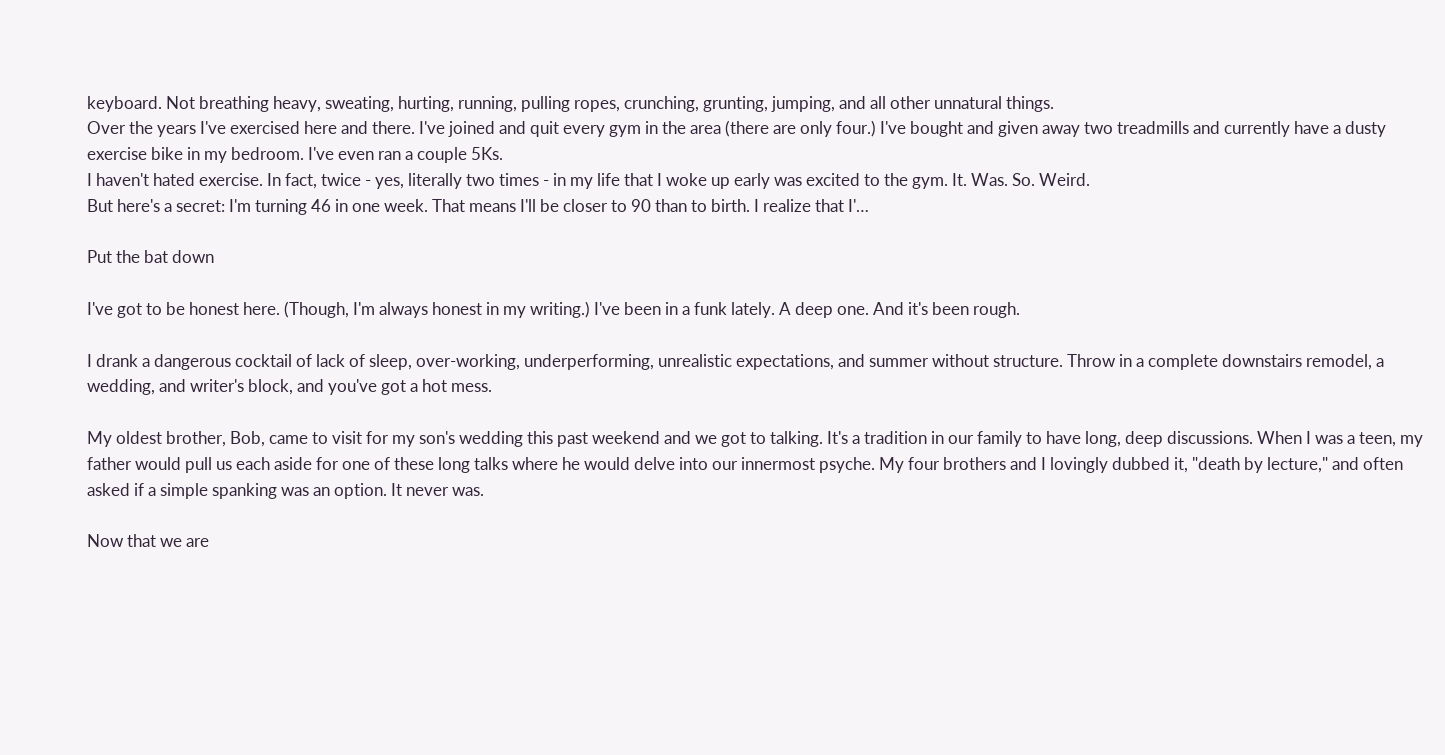keyboard. Not breathing heavy, sweating, hurting, running, pulling ropes, crunching, grunting, jumping, and all other unnatural things.
Over the years I've exercised here and there. I've joined and quit every gym in the area (there are only four.) I've bought and given away two treadmills and currently have a dusty exercise bike in my bedroom. I've even ran a couple 5Ks.
I haven't hated exercise. In fact, twice - yes, literally two times - in my life that I woke up early was excited to the gym. It. Was. So. Weird.
But here's a secret: I'm turning 46 in one week. That means I'll be closer to 90 than to birth. I realize that I'…

Put the bat down

I've got to be honest here. (Though, I'm always honest in my writing.) I've been in a funk lately. A deep one. And it's been rough.

I drank a dangerous cocktail of lack of sleep, over-working, underperforming, unrealistic expectations, and summer without structure. Throw in a complete downstairs remodel, a wedding, and writer's block, and you've got a hot mess.

My oldest brother, Bob, came to visit for my son's wedding this past weekend and we got to talking. It's a tradition in our family to have long, deep discussions. When I was a teen, my father would pull us each aside for one of these long talks where he would delve into our innermost psyche. My four brothers and I lovingly dubbed it, "death by lecture," and often asked if a simple spanking was an option. It never was.

Now that we are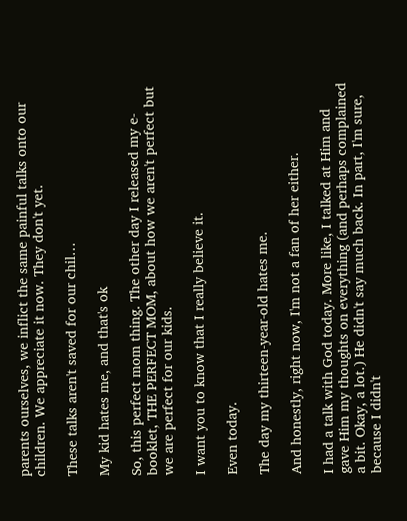parents ourselves, we inflict the same painful talks onto our children. We appreciate it now. They don't yet.

These talks aren't saved for our chil…

My kid hates me, and that's ok

So, this perfect mom thing. The other day I released my e-booklet, THE PERFECT MOM, about how we aren't perfect but we are perfect for our kids.

I want you to know that I really believe it.

Even today.

The day my thirteen-year-old hates me.

And honestly, right now, I'm not a fan of her either.

I had a talk with God today. More like, I talked at Him and gave Him my thoughts on everything (and perhaps complained a bit. Okay, a lot.) He didn't say much back. In part, I'm sure, because I didn't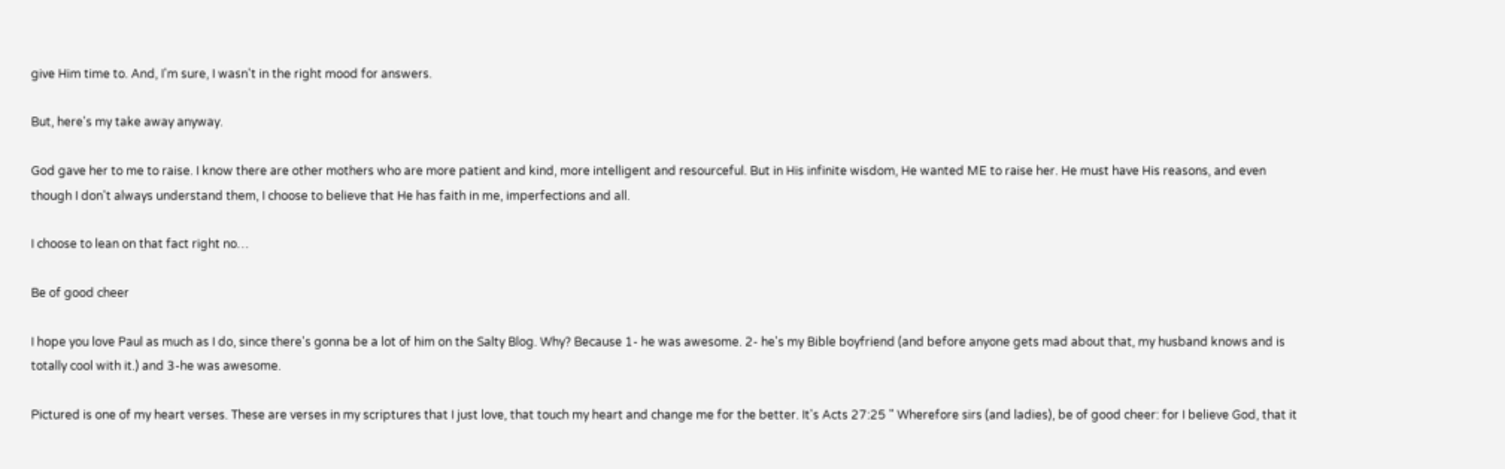give Him time to. And, I'm sure, I wasn't in the right mood for answers.

But, here's my take away anyway.

God gave her to me to raise. I know there are other mothers who are more patient and kind, more intelligent and resourceful. But in His infinite wisdom, He wanted ME to raise her. He must have His reasons, and even though I don't always understand them, I choose to believe that He has faith in me, imperfections and all.

I choose to lean on that fact right no…

Be of good cheer

I hope you love Paul as much as I do, since there's gonna be a lot of him on the Salty Blog. Why? Because 1- he was awesome. 2- he's my Bible boyfriend (and before anyone gets mad about that, my husband knows and is totally cool with it.) and 3-he was awesome.

Pictured is one of my heart verses. These are verses in my scriptures that I just love, that touch my heart and change me for the better. It's Acts 27:25 " Wherefore sirs (and ladies), be of good cheer: for I believe God, that it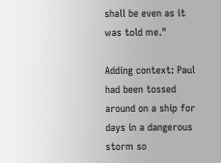shall be even as it was told me."

Adding context: Paul had been tossed around on a ship for days in a dangerous storm so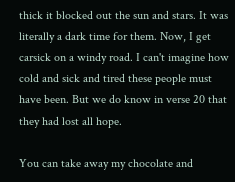thick it blocked out the sun and stars. It was literally a dark time for them. Now, I get carsick on a windy road. I can't imagine how cold and sick and tired these people must have been. But we do know in verse 20 that they had lost all hope.

You can take away my chocolate and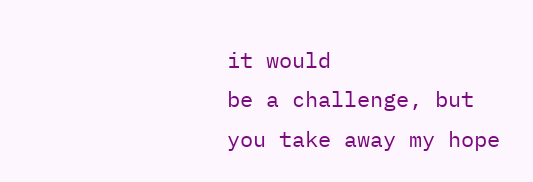it would
be a challenge, but you take away my hope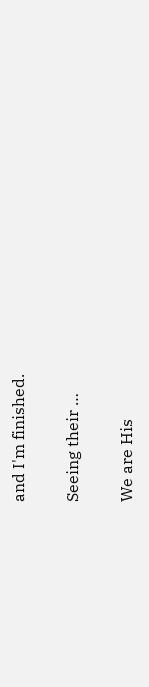and I'm finished.

Seeing their …

We are His